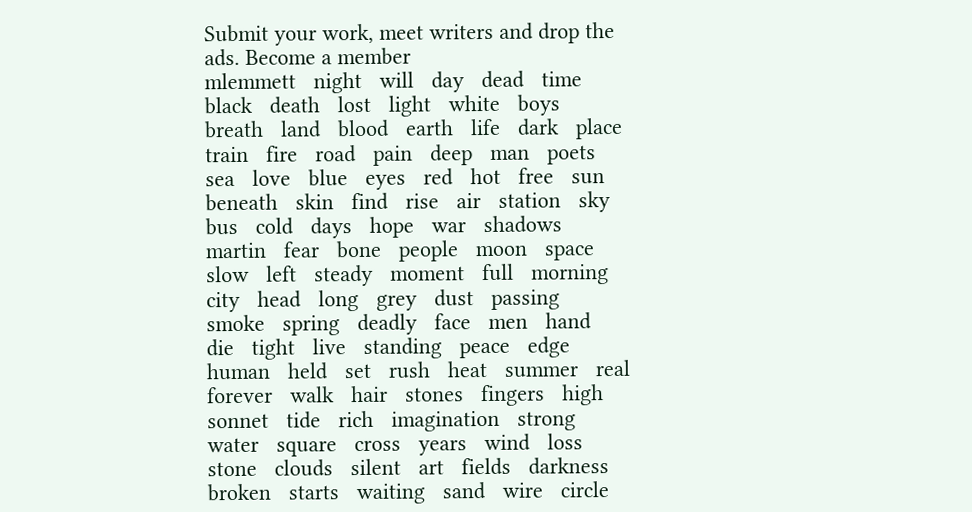Submit your work, meet writers and drop the ads. Become a member
mlemmett   night   will   day   dead   time   black   death   lost   light   white   boys   breath   land   blood   earth   life   dark   place   train   fire   road   pain   deep   man   poets   sea   love   blue   eyes   red   hot   free   sun   beneath   skin   find   rise   air   station   sky   bus   cold   days   hope   war   shadows   martin   fear   bone   people   moon   space   slow   left   steady   moment   full   morning   city   head   long   grey   dust   passing   smoke   spring   deadly   face   men   hand   die   tight   live   standing   peace   edge   human   held   set   rush   heat   summer   real   forever   walk   hair   stones   fingers   high   sonnet   tide   rich   imagination   strong   water   square   cross   years   wind   loss   stone   clouds   silent   art   fields   darkness   broken   starts   waiting   sand   wire   circle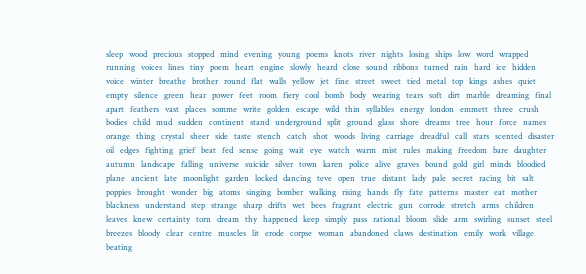sleep   wood   precious   stopped   mind   evening   young   poems   knots   river   nights   losing   ships   low   word   wrapped   running   voices   lines   tiny   poem   heart   engine   slowly   heard   close   sound   ribbons   turned   rain   hard   ice   hidden   voice   winter   breathe   brother   round   flat   walls   yellow   jet   fine   street   sweet   tied   metal   top   kings   ashes   quiet   empty   silence   green   hear   power   feet   room   fiery   cool   bomb   body   wearing   tears   soft   dirt   marble   dreaming   final   apart   feathers   vast   places   somme   write   golden   escape   wild   thin   syllables   energy   london   emmett   three   crush   bodies   child   mud   sudden   continent   stand   underground   split   ground   glass   shore   dreams   tree   hour   force   names   orange   thing   crystal   sheer   side   taste   stench   catch   shot   woods   living   carriage   dreadful   call   stars   scented   disaster   oil   edges   fighting   grief   beat   fed   sense   going   wait   eye   watch   warm   mist   rules   making   freedom   bare   daughter   autumn   landscape   falling   universe   suicide   silver   town   karen   police   alive   graves   bound   gold   girl   minds   bloodied   plane   ancient   late   moonlight   garden   locked   dancing   teve   open   true   distant   lady   pale   secret   racing   bit   salt   poppies   brought   wonder   big   atoms   singing   bomber   walking   rising   hands   fly   fate   patterns   master   eat   mother   blackness   understand   step   strange   sharp   drifts   wet   bees   fragrant   electric   gun   corrode   stretch   arms   children   leaves   knew   certainty   torn   dream   thy   happened   keep   simply   pass   rational   bloom   slide   arm   swirling   sunset   steel   breezes   bloody   clear   centre   muscles   lit   erode   corpse   woman   abandoned   claws   destination   emily   work   village   beating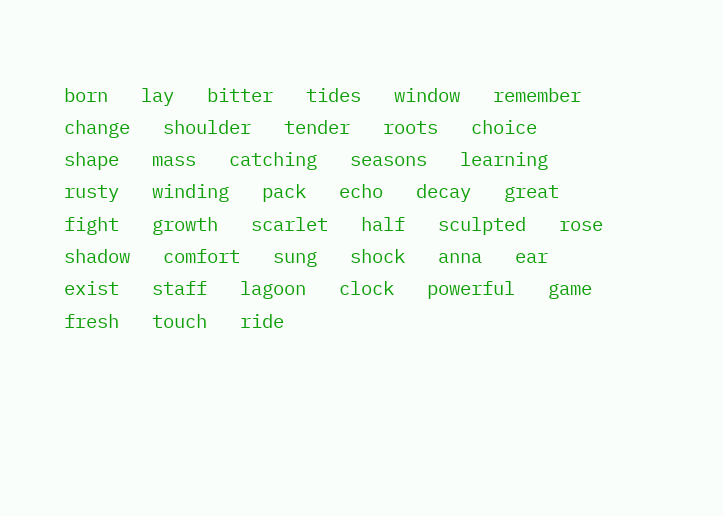born   lay   bitter   tides   window   remember   change   shoulder   tender   roots   choice   shape   mass   catching   seasons   learning   rusty   winding   pack   echo   decay   great   fight   growth   scarlet   half   sculpted   rose   shadow   comfort   sung   shock   anna   ear   exist   staff   lagoon   clock   powerful   game   fresh   touch   ride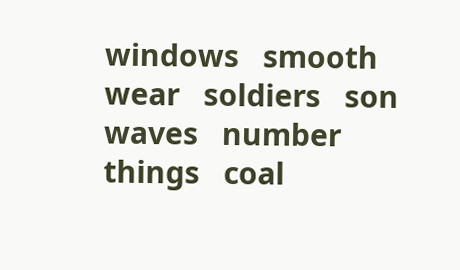windows   smooth   wear   soldiers   son   waves   number   things   coal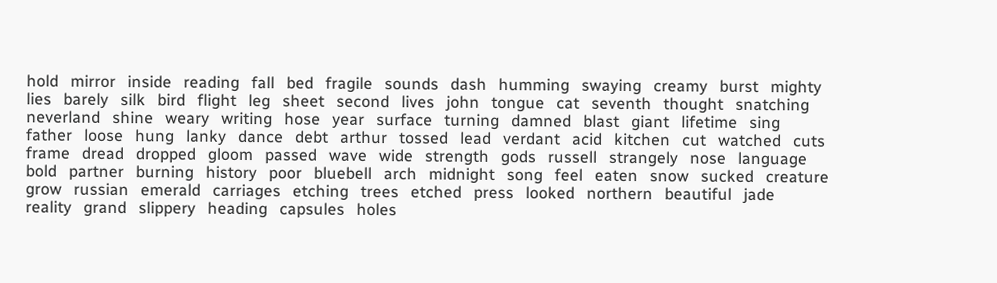hold   mirror   inside   reading   fall   bed   fragile   sounds   dash   humming   swaying   creamy   burst   mighty   lies   barely   silk   bird   flight   leg   sheet   second   lives   john   tongue   cat   seventh   thought   snatching   neverland   shine   weary   writing   hose   year   surface   turning   damned   blast   giant   lifetime   sing   father   loose   hung   lanky   dance   debt   arthur   tossed   lead   verdant   acid   kitchen   cut   watched   cuts   frame   dread   dropped   gloom   passed   wave   wide   strength   gods   russell   strangely   nose   language   bold   partner   burning   history   poor   bluebell   arch   midnight   song   feel   eaten   snow   sucked   creature   grow   russian   emerald   carriages   etching   trees   etched   press   looked   northern   beautiful   jade   reality   grand   slippery   heading   capsules   holes